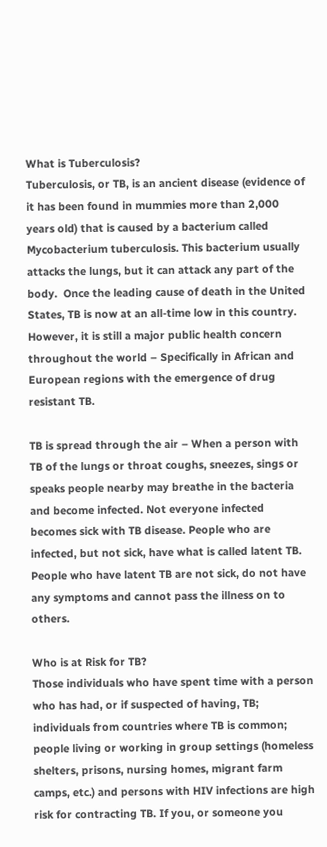What is Tuberculosis?
Tuberculosis, or TB, is an ancient disease (evidence of it has been found in mummies more than 2,000 years old) that is caused by a bacterium called Mycobacterium tuberculosis. This bacterium usually attacks the lungs, but it can attack any part of the body.  Once the leading cause of death in the United States, TB is now at an all-time low in this country. However, it is still a major public health concern throughout the world – Specifically in African and European regions with the emergence of drug resistant TB.

TB is spread through the air – When a person with TB of the lungs or throat coughs, sneezes, sings or speaks people nearby may breathe in the bacteria and become infected. Not everyone infected becomes sick with TB disease. People who are infected, but not sick, have what is called latent TB. People who have latent TB are not sick, do not have any symptoms and cannot pass the illness on to others.

Who is at Risk for TB?
Those individuals who have spent time with a person who has had, or if suspected of having, TB; individuals from countries where TB is common;  people living or working in group settings (homeless shelters, prisons, nursing homes, migrant farm camps, etc.) and persons with HIV infections are high risk for contracting TB. If you, or someone you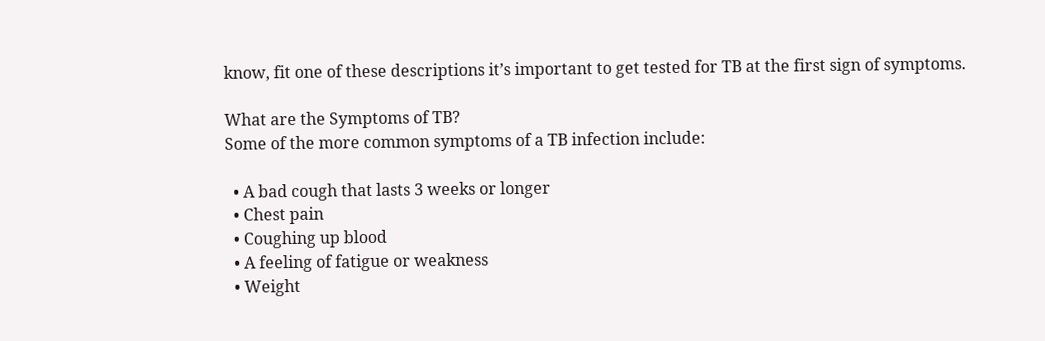know, fit one of these descriptions it’s important to get tested for TB at the first sign of symptoms.

What are the Symptoms of TB?
Some of the more common symptoms of a TB infection include:

  • A bad cough that lasts 3 weeks or longer
  • Chest pain
  • Coughing up blood
  • A feeling of fatigue or weakness
  • Weight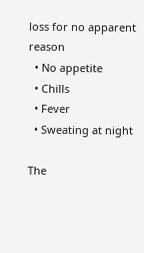loss for no apparent reason
  • No appetite
  • Chills
  • Fever
  • Sweating at night

The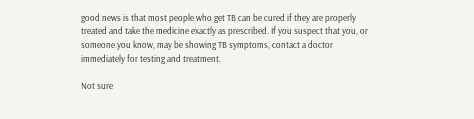good news is that most people who get TB can be cured if they are properly treated and take the medicine exactly as prescribed. If you suspect that you, or someone you know, may be showing TB symptoms, contact a doctor immediately for testing and treatment.

Not sure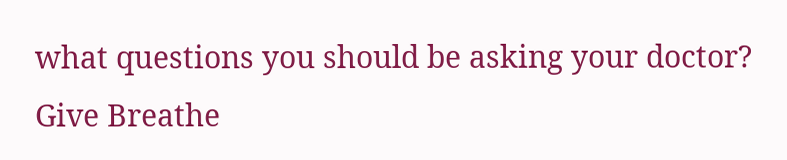what questions you should be asking your doctor? Give Breathe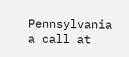Pennsylvania a call at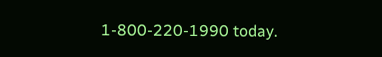1-800-220-1990 today.